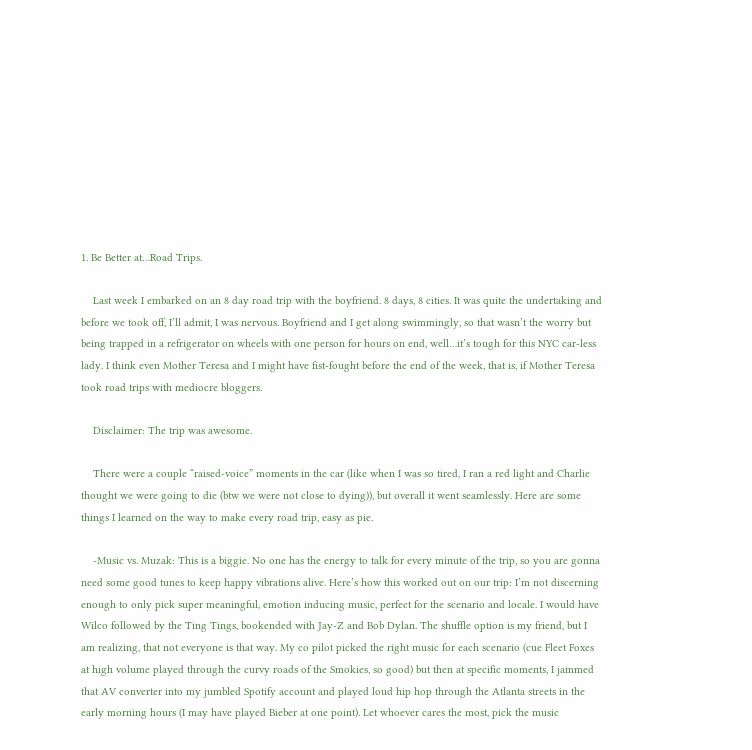1. Be Better at…Road Trips.

    Last week I embarked on an 8 day road trip with the boyfriend. 8 days, 8 cities. It was quite the undertaking and before we took off, I’ll admit, I was nervous. Boyfriend and I get along swimmingly, so that wasn’t the worry but being trapped in a refrigerator on wheels with one person for hours on end, well…it’s tough for this NYC car-less lady. I think even Mother Teresa and I might have fist-fought before the end of the week, that is, if Mother Teresa took road trips with mediocre bloggers.

    Disclaimer: The trip was awesome.

    There were a couple “raised-voice” moments in the car (like when I was so tired, I ran a red light and Charlie thought we were going to die (btw we were not close to dying)), but overall it went seamlessly. Here are some things I learned on the way to make every road trip, easy as pie.

    -Music vs. Muzak: This is a biggie. No one has the energy to talk for every minute of the trip, so you are gonna need some good tunes to keep happy vibrations alive. Here’s how this worked out on our trip: I’m not discerning enough to only pick super meaningful, emotion inducing music, perfect for the scenario and locale. I would have Wilco followed by the Ting Tings, bookended with Jay-Z and Bob Dylan. The shuffle option is my friend, but I am realizing, that not everyone is that way. My co pilot picked the right music for each scenario (cue Fleet Foxes at high volume played through the curvy roads of the Smokies, so good) but then at specific moments, I jammed that AV converter into my jumbled Spotify account and played loud hip hop through the Atlanta streets in the early morning hours (I may have played Bieber at one point). Let whoever cares the most, pick the music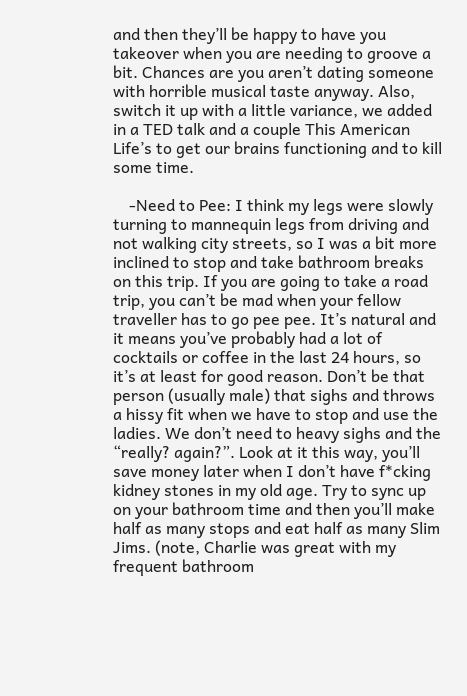and then they’ll be happy to have you takeover when you are needing to groove a bit. Chances are you aren’t dating someone with horrible musical taste anyway. Also, switch it up with a little variance, we added in a TED talk and a couple This American Life’s to get our brains functioning and to kill some time.

    -Need to Pee: I think my legs were slowly turning to mannequin legs from driving and not walking city streets, so I was a bit more inclined to stop and take bathroom breaks on this trip. If you are going to take a road trip, you can’t be mad when your fellow traveller has to go pee pee. It’s natural and it means you’ve probably had a lot of cocktails or coffee in the last 24 hours, so it’s at least for good reason. Don’t be that person (usually male) that sighs and throws a hissy fit when we have to stop and use the ladies. We don’t need to heavy sighs and the “really? again?”. Look at it this way, you’ll save money later when I don’t have f*cking kidney stones in my old age. Try to sync up on your bathroom time and then you’ll make half as many stops and eat half as many Slim Jims. (note, Charlie was great with my frequent bathroom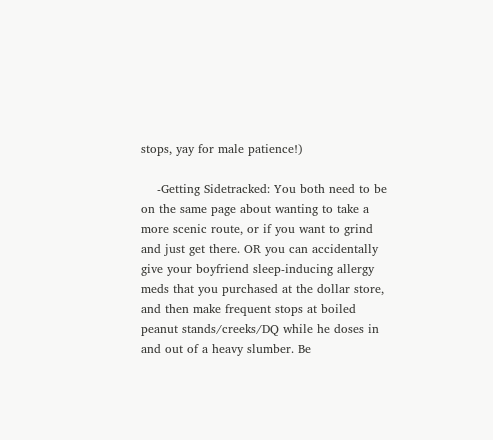stops, yay for male patience!)

    -Getting Sidetracked: You both need to be on the same page about wanting to take a more scenic route, or if you want to grind and just get there. OR you can accidentally give your boyfriend sleep-inducing allergy meds that you purchased at the dollar store, and then make frequent stops at boiled peanut stands/creeks/DQ while he doses in and out of a heavy slumber. Be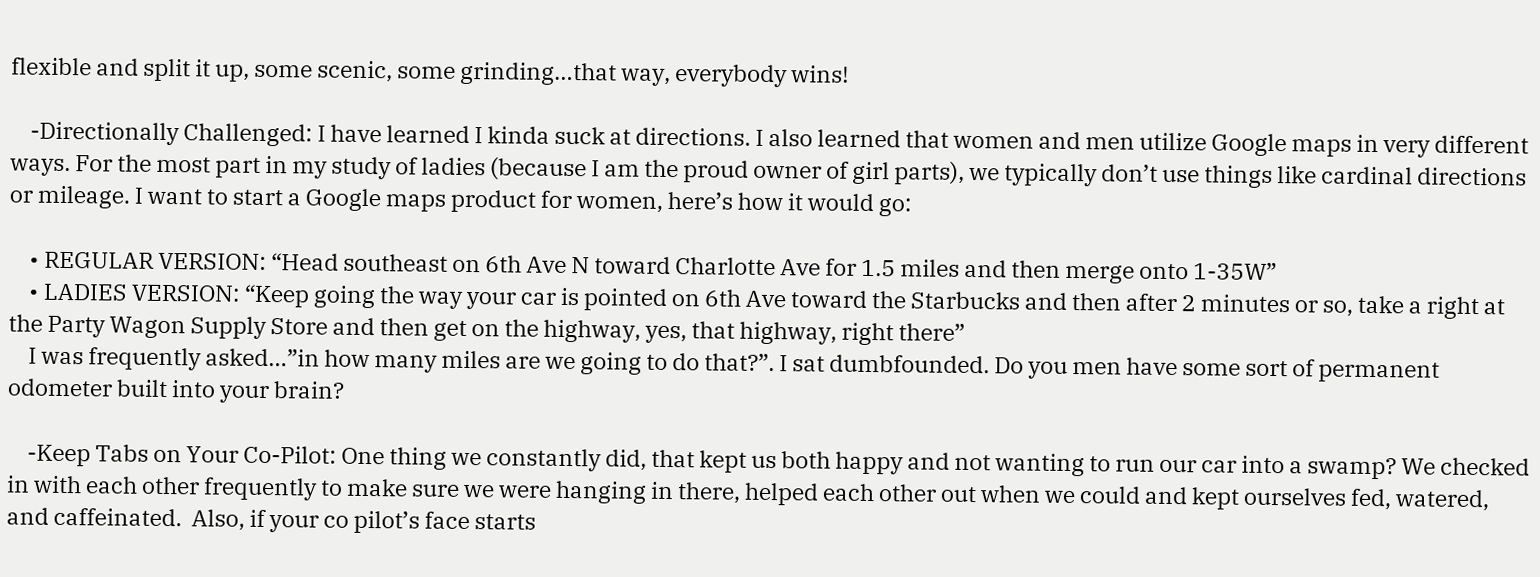flexible and split it up, some scenic, some grinding…that way, everybody wins!

    -Directionally Challenged: I have learned I kinda suck at directions. I also learned that women and men utilize Google maps in very different ways. For the most part in my study of ladies (because I am the proud owner of girl parts), we typically don’t use things like cardinal directions or mileage. I want to start a Google maps product for women, here’s how it would go:

    • REGULAR VERSION: “Head southeast on 6th Ave N toward Charlotte Ave for 1.5 miles and then merge onto 1-35W”
    • LADIES VERSION: “Keep going the way your car is pointed on 6th Ave toward the Starbucks and then after 2 minutes or so, take a right at the Party Wagon Supply Store and then get on the highway, yes, that highway, right there”
    I was frequently asked…”in how many miles are we going to do that?”. I sat dumbfounded. Do you men have some sort of permanent odometer built into your brain?

    -Keep Tabs on Your Co-Pilot: One thing we constantly did, that kept us both happy and not wanting to run our car into a swamp? We checked in with each other frequently to make sure we were hanging in there, helped each other out when we could and kept ourselves fed, watered, and caffeinated.  Also, if your co pilot’s face starts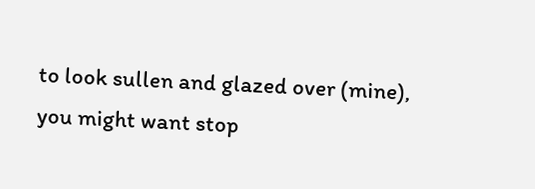to look sullen and glazed over (mine), you might want stop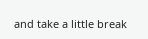and take a little break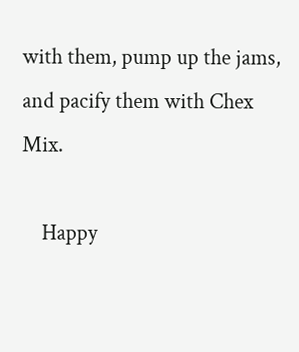with them, pump up the jams, and pacify them with Chex Mix.

    Happy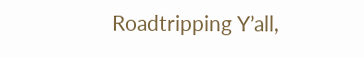Roadtripping Y’all,